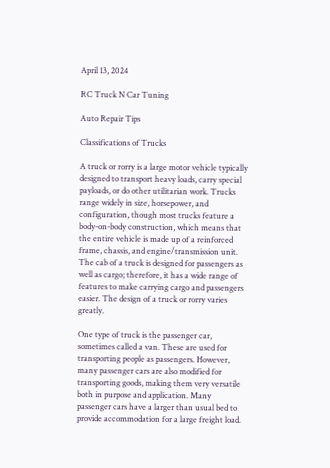April 13, 2024

RC Truck N Car Tuning

Auto Repair Tips

Classifications of Trucks

A truck or rorry is a large motor vehicle typically designed to transport heavy loads, carry special payloads, or do other utilitarian work. Trucks range widely in size, horsepower, and configuration, though most trucks feature a body-on-body construction, which means that the entire vehicle is made up of a reinforced frame, chassis, and engine/transmission unit. The cab of a truck is designed for passengers as well as cargo; therefore, it has a wide range of features to make carrying cargo and passengers easier. The design of a truck or rorry varies greatly.

One type of truck is the passenger car, sometimes called a van. These are used for transporting people as passengers. However, many passenger cars are also modified for transporting goods, making them very versatile both in purpose and application. Many passenger cars have a larger than usual bed to provide accommodation for a large freight load.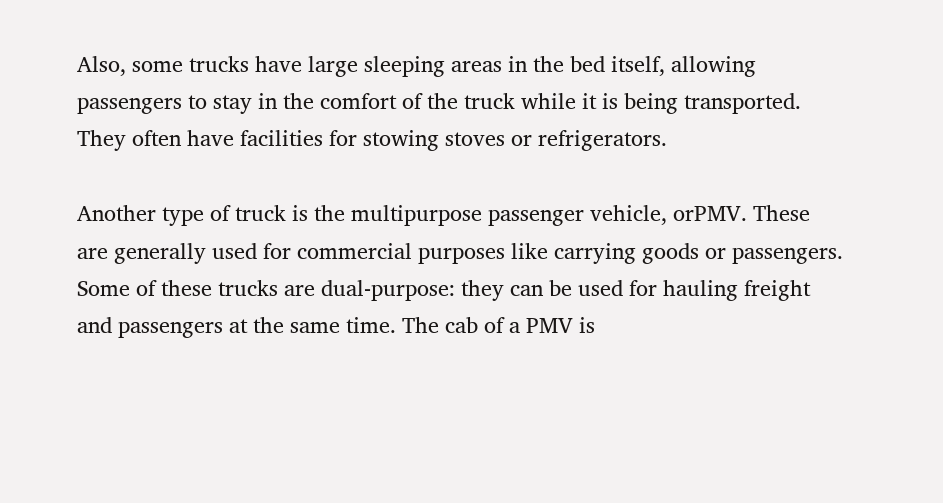Also, some trucks have large sleeping areas in the bed itself, allowing passengers to stay in the comfort of the truck while it is being transported. They often have facilities for stowing stoves or refrigerators.

Another type of truck is the multipurpose passenger vehicle, orPMV. These are generally used for commercial purposes like carrying goods or passengers. Some of these trucks are dual-purpose: they can be used for hauling freight and passengers at the same time. The cab of a PMV is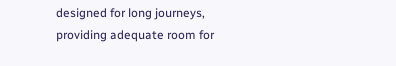designed for long journeys, providing adequate room for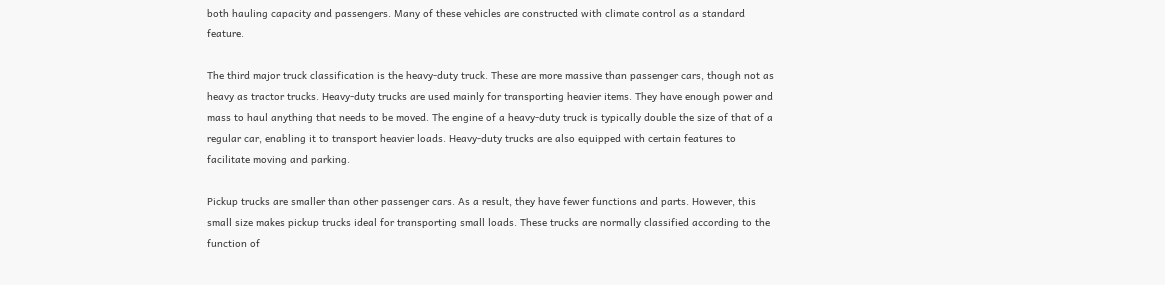both hauling capacity and passengers. Many of these vehicles are constructed with climate control as a standard feature.

The third major truck classification is the heavy-duty truck. These are more massive than passenger cars, though not as heavy as tractor trucks. Heavy-duty trucks are used mainly for transporting heavier items. They have enough power and mass to haul anything that needs to be moved. The engine of a heavy-duty truck is typically double the size of that of a regular car, enabling it to transport heavier loads. Heavy-duty trucks are also equipped with certain features to facilitate moving and parking.

Pickup trucks are smaller than other passenger cars. As a result, they have fewer functions and parts. However, this small size makes pickup trucks ideal for transporting small loads. These trucks are normally classified according to the function of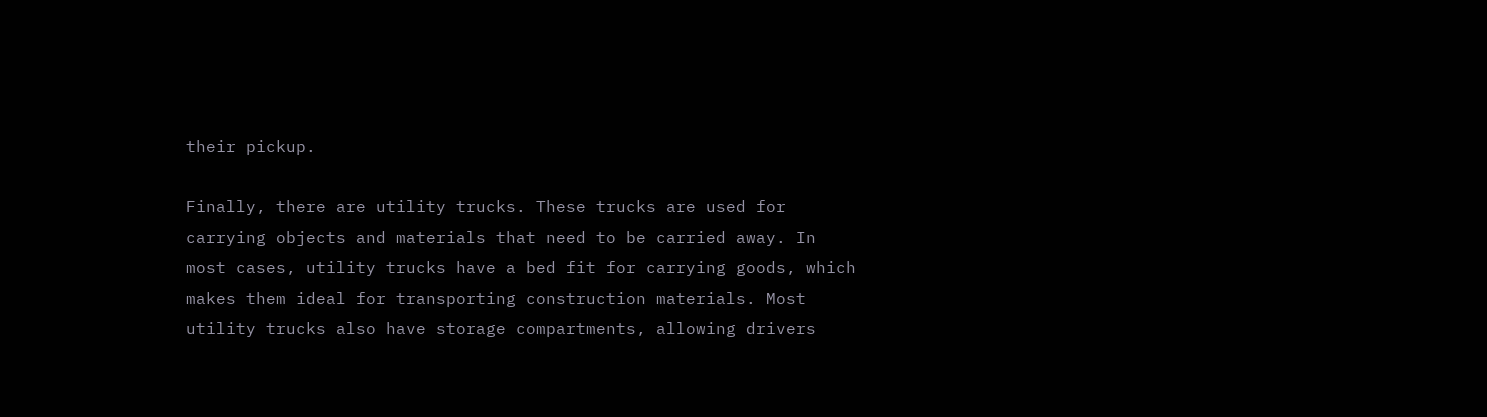their pickup.

Finally, there are utility trucks. These trucks are used for carrying objects and materials that need to be carried away. In most cases, utility trucks have a bed fit for carrying goods, which makes them ideal for transporting construction materials. Most utility trucks also have storage compartments, allowing drivers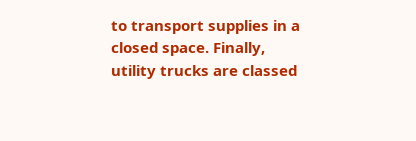to transport supplies in a closed space. Finally, utility trucks are classed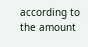according to the amount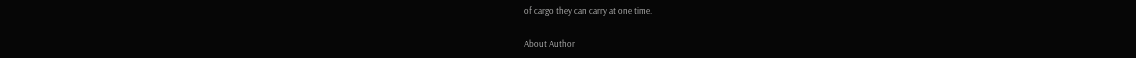of cargo they can carry at one time.

About Author